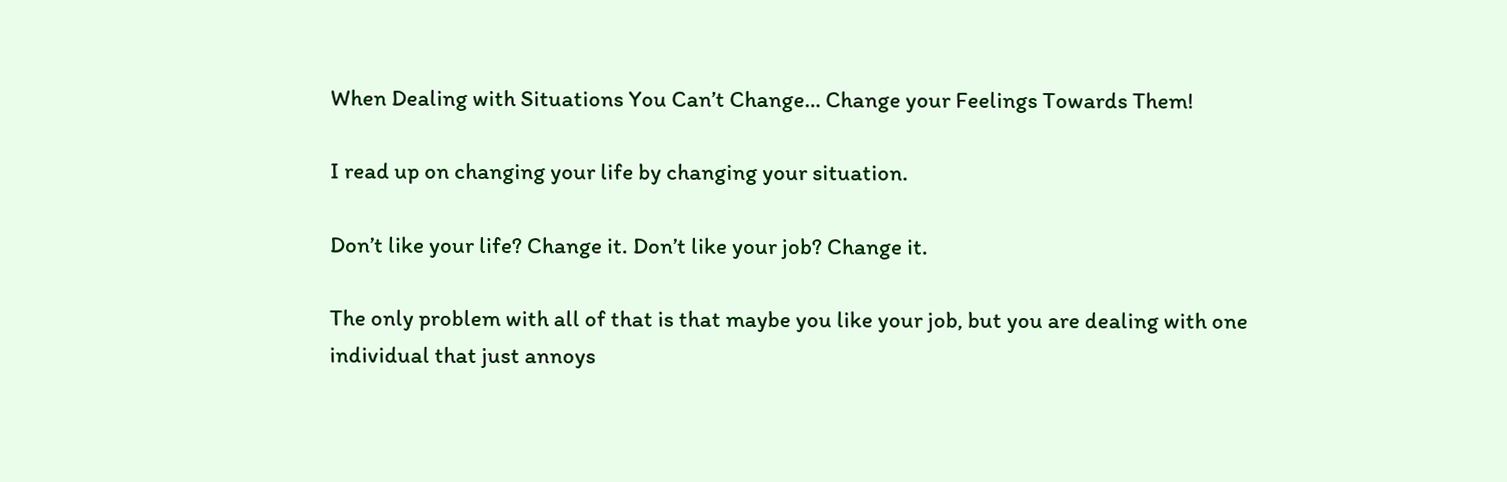When Dealing with Situations You Can’t Change… Change your Feelings Towards Them!

I read up on changing your life by changing your situation.

Don’t like your life? Change it. Don’t like your job? Change it.

The only problem with all of that is that maybe you like your job, but you are dealing with one individual that just annoys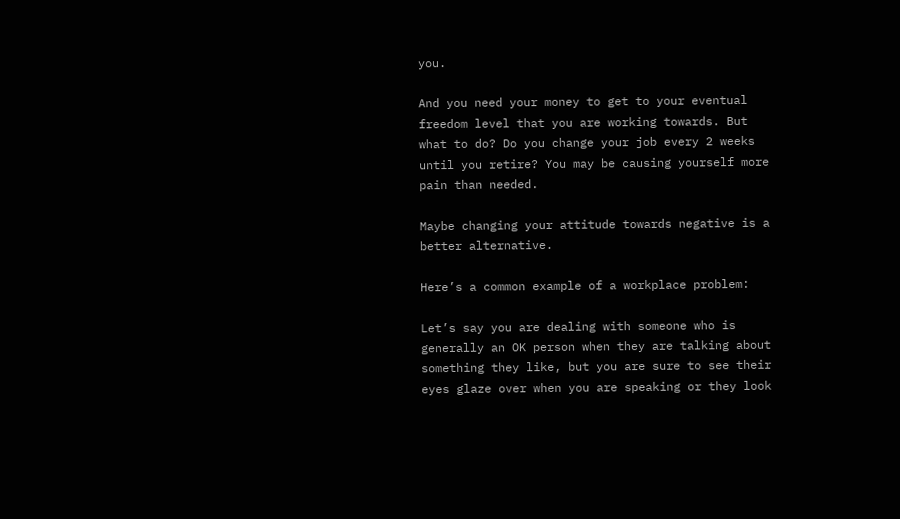you.

And you need your money to get to your eventual freedom level that you are working towards. But what to do? Do you change your job every 2 weeks until you retire? You may be causing yourself more pain than needed.

Maybe changing your attitude towards negative is a better alternative.

Here’s a common example of a workplace problem:

Let’s say you are dealing with someone who is generally an OK person when they are talking about something they like, but you are sure to see their eyes glaze over when you are speaking or they look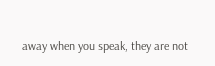away when you speak, they are not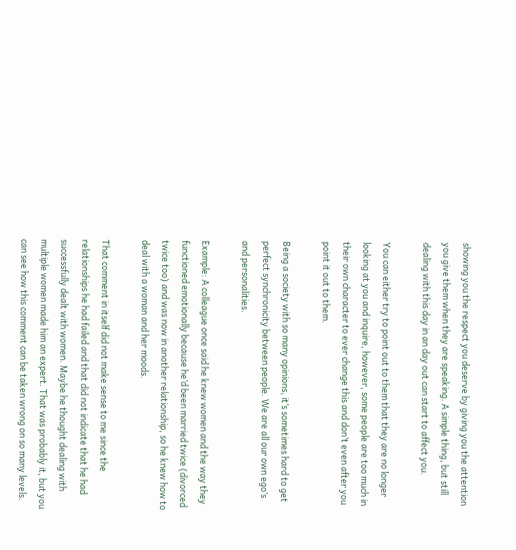showing you the respect you deserve by giving you the attention you give them when they are speaking. A simple thing, but still dealing with this day in an day out can start to affect you.

You can either try to point out to them that they are no longer looking at you and inquire, however, some people are too much in their own character to ever change this and don’t even after you point it out to them.

Being a society with so many opinions, it’s sometimes hard to get perfect synchronicity between people. We are all our own ego’s and personalities.

Example: A colleague once said he knew women and the way they functioned emotionally because he’d been married twice (divorced twice too) and was now in another relationship, so he knew how to deal with a woman and her moods.

That comment in itself did not make sense to me since the relationships he had failed and that did not indicate that he had successfully dealt with women. Maybe he thought dealing with multiple women made him an expert. That was probably it, but you can see how this comment can be taken wrong on so many levels.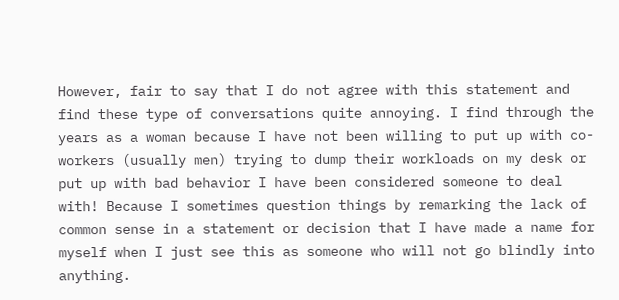However, fair to say that I do not agree with this statement and find these type of conversations quite annoying. I find through the years as a woman because I have not been willing to put up with co-workers (usually men) trying to dump their workloads on my desk or put up with bad behavior I have been considered someone to deal with! Because I sometimes question things by remarking the lack of common sense in a statement or decision that I have made a name for myself when I just see this as someone who will not go blindly into anything.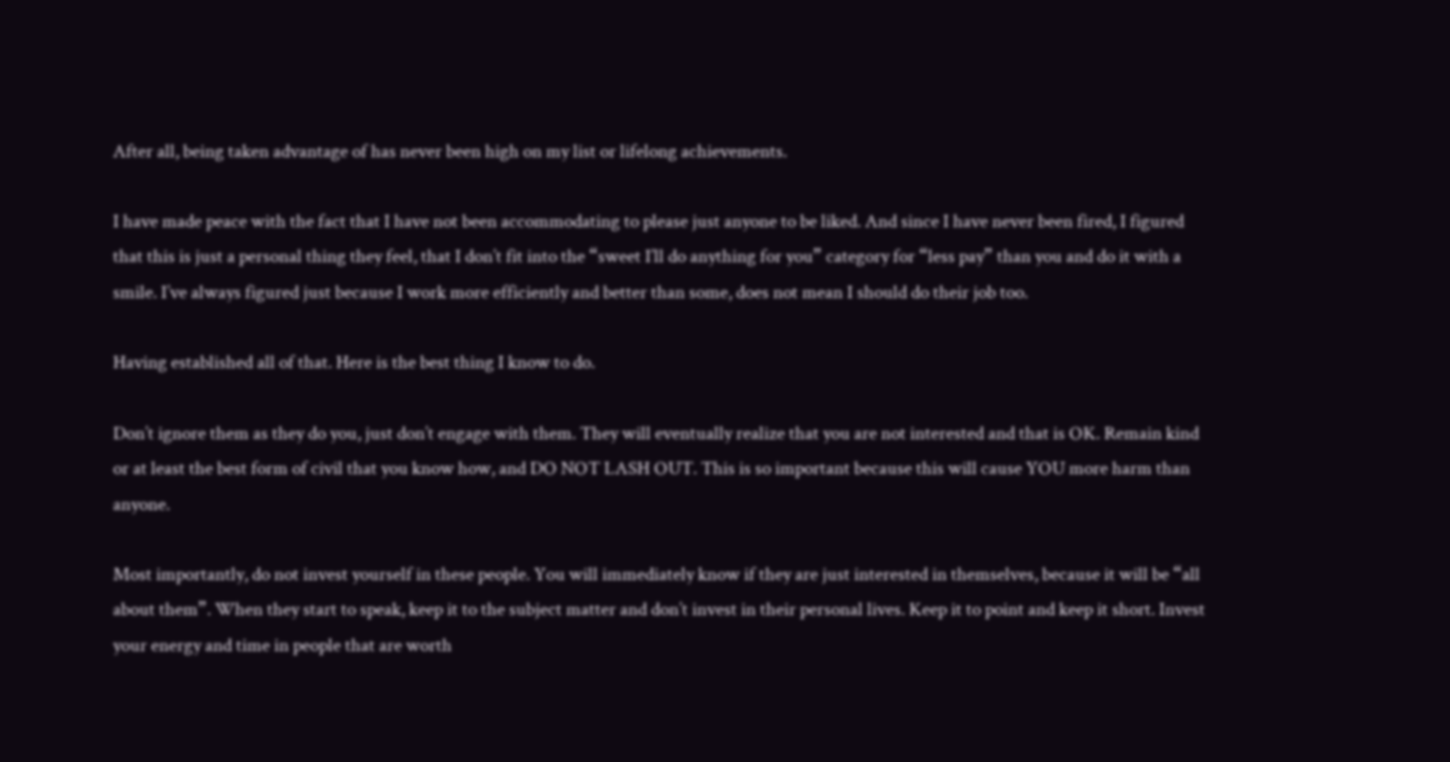After all, being taken advantage of has never been high on my list or lifelong achievements.

I have made peace with the fact that I have not been accommodating to please just anyone to be liked. And since I have never been fired, I figured that this is just a personal thing they feel, that I don’t fit into the “sweet I’ll do anything for you” category for “less pay” than you and do it with a smile. I’ve always figured just because I work more efficiently and better than some, does not mean I should do their job too.

Having established all of that. Here is the best thing I know to do.

Don’t ignore them as they do you, just don’t engage with them. They will eventually realize that you are not interested and that is OK. Remain kind or at least the best form of civil that you know how, and DO NOT LASH OUT. This is so important because this will cause YOU more harm than anyone.

Most importantly, do not invest yourself in these people. You will immediately know if they are just interested in themselves, because it will be “all about them”. When they start to speak, keep it to the subject matter and don’t invest in their personal lives. Keep it to point and keep it short. Invest your energy and time in people that are worth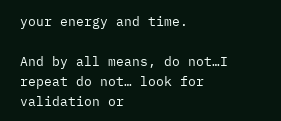your energy and time.

And by all means, do not…I repeat do not… look for validation or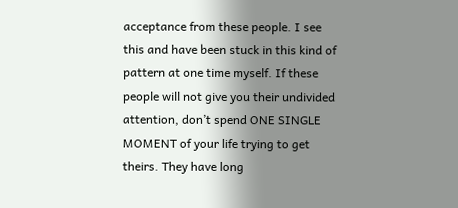acceptance from these people. I see this and have been stuck in this kind of pattern at one time myself. If these people will not give you their undivided attention, don’t spend ONE SINGLE MOMENT of your life trying to get theirs. They have long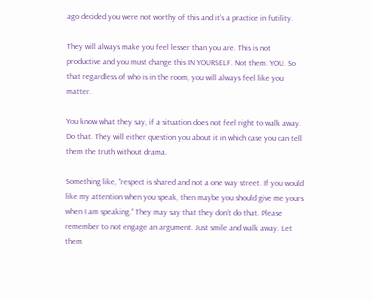ago decided you were not worthy of this and it’s a practice in futility.

They will always make you feel lesser than you are. This is not productive and you must change this IN YOURSELF. Not them. YOU. So that regardless of who is in the room, you will always feel like you matter.

You know what they say, if a situation does not feel right to walk away. Do that. They will either question you about it in which case you can tell them the truth without drama.

Something like, “respect is shared and not a one way street. If you would like my attention when you speak, then maybe you should give me yours when I am speaking.” They may say that they don’t do that. Please remember to not engage an argument. Just smile and walk away. Let them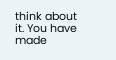think about it. You have made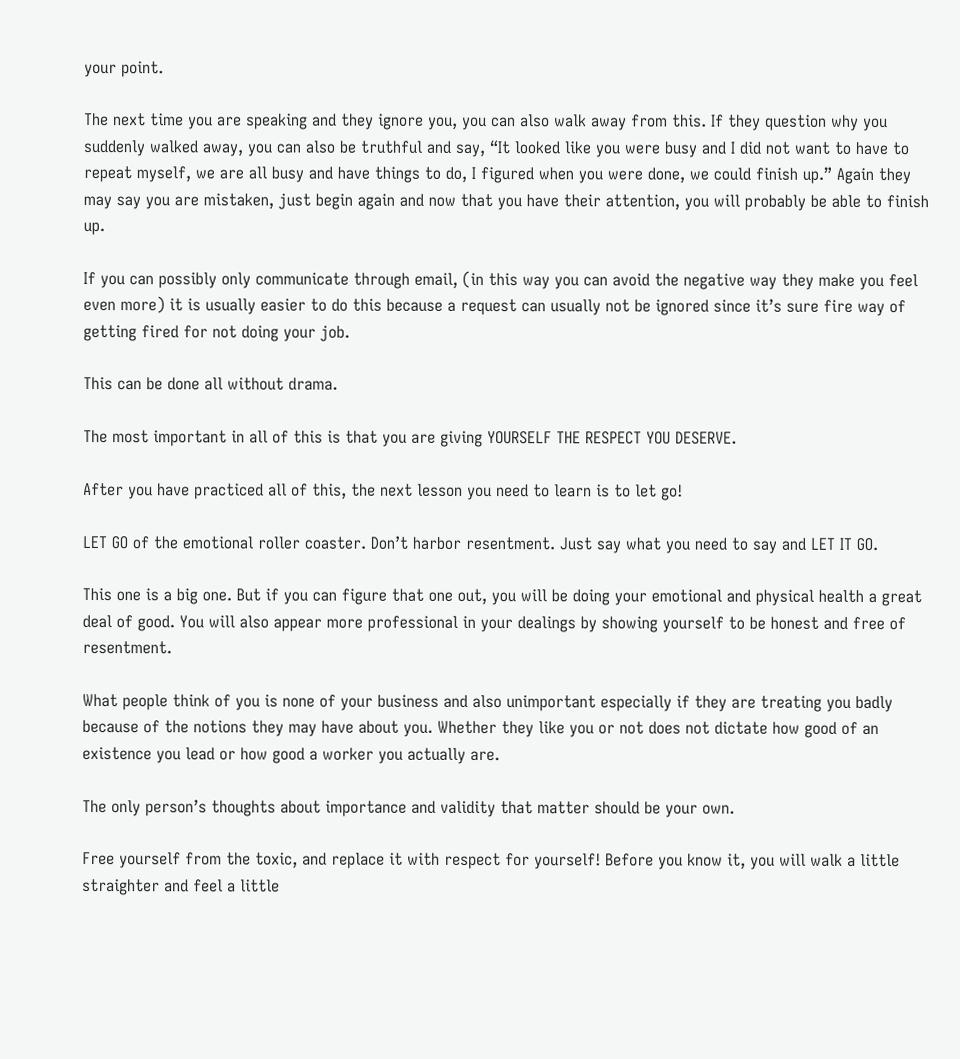your point.

The next time you are speaking and they ignore you, you can also walk away from this. If they question why you suddenly walked away, you can also be truthful and say, “It looked like you were busy and I did not want to have to repeat myself, we are all busy and have things to do, I figured when you were done, we could finish up.” Again they may say you are mistaken, just begin again and now that you have their attention, you will probably be able to finish up.

If you can possibly only communicate through email, (in this way you can avoid the negative way they make you feel even more) it is usually easier to do this because a request can usually not be ignored since it’s sure fire way of getting fired for not doing your job.

This can be done all without drama.

The most important in all of this is that you are giving YOURSELF THE RESPECT YOU DESERVE.

After you have practiced all of this, the next lesson you need to learn is to let go!

LET GO of the emotional roller coaster. Don’t harbor resentment. Just say what you need to say and LET IT GO.

This one is a big one. But if you can figure that one out, you will be doing your emotional and physical health a great deal of good. You will also appear more professional in your dealings by showing yourself to be honest and free of resentment.

What people think of you is none of your business and also unimportant especially if they are treating you badly because of the notions they may have about you. Whether they like you or not does not dictate how good of an existence you lead or how good a worker you actually are.

The only person’s thoughts about importance and validity that matter should be your own.

Free yourself from the toxic, and replace it with respect for yourself! Before you know it, you will walk a little straighter and feel a little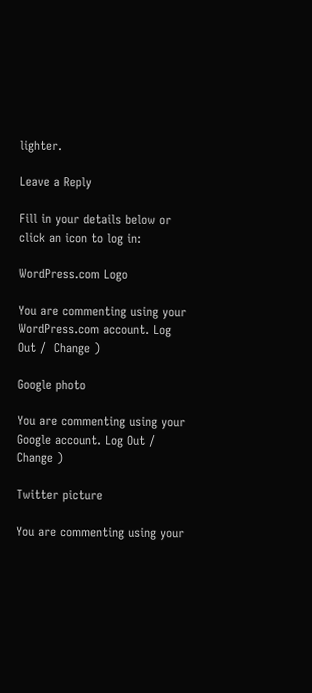lighter.

Leave a Reply

Fill in your details below or click an icon to log in:

WordPress.com Logo

You are commenting using your WordPress.com account. Log Out /  Change )

Google photo

You are commenting using your Google account. Log Out /  Change )

Twitter picture

You are commenting using your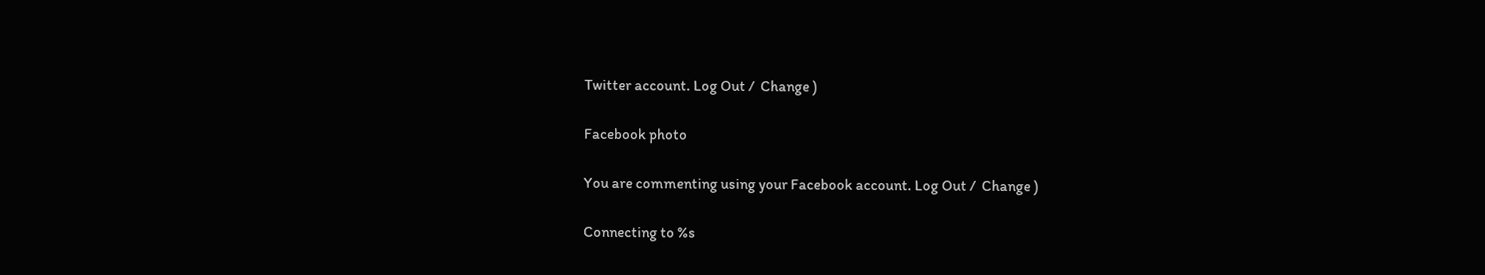Twitter account. Log Out /  Change )

Facebook photo

You are commenting using your Facebook account. Log Out /  Change )

Connecting to %s